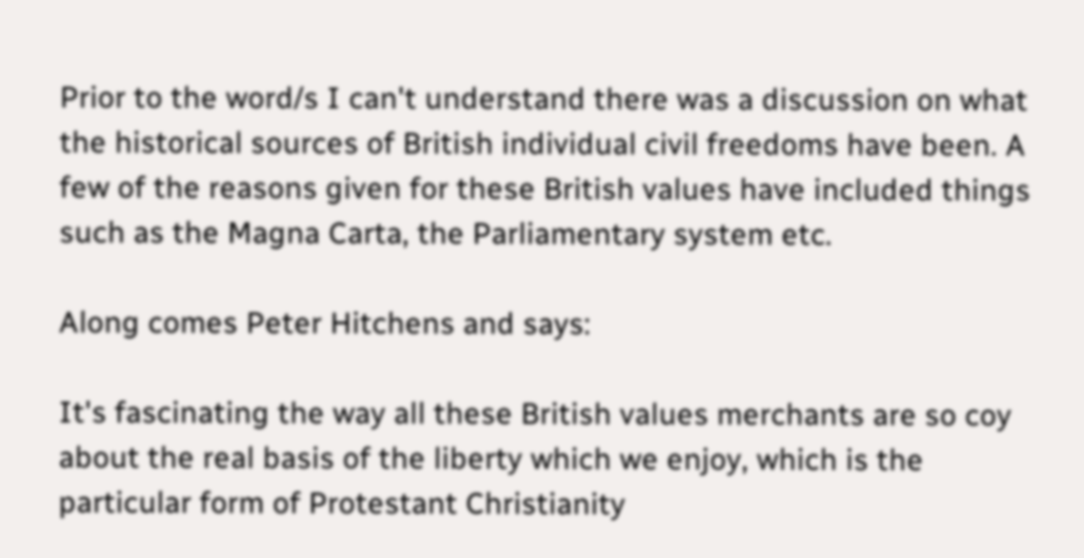Prior to the word/s I can't understand there was a discussion on what the historical sources of British individual civil freedoms have been. A few of the reasons given for these British values have included things such as the Magna Carta, the Parliamentary system etc.

Along comes Peter Hitchens and says:

It's fascinating the way all these British values merchants are so coy about the real basis of the liberty which we enjoy, which is the particular form of Protestant Christianity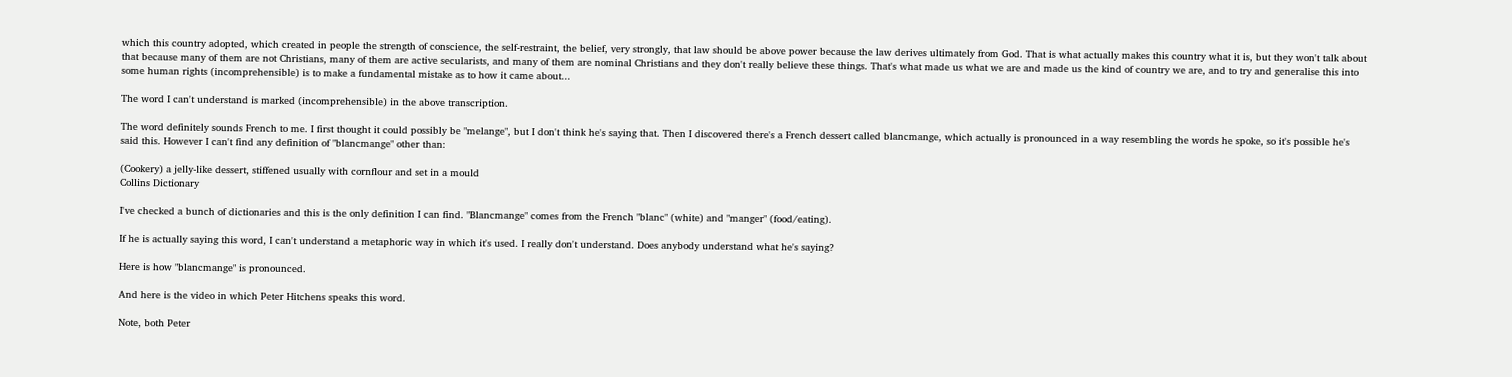which this country adopted, which created in people the strength of conscience, the self-restraint, the belief, very strongly, that law should be above power because the law derives ultimately from God. That is what actually makes this country what it is, but they won't talk about that because many of them are not Christians, many of them are active secularists, and many of them are nominal Christians and they don't really believe these things. That's what made us what we are and made us the kind of country we are, and to try and generalise this into some human rights (incomprehensible) is to make a fundamental mistake as to how it came about...

The word I can't understand is marked (incomprehensible) in the above transcription.

The word definitely sounds French to me. I first thought it could possibly be "melange", but I don't think he's saying that. Then I discovered there's a French dessert called blancmange, which actually is pronounced in a way resembling the words he spoke, so it's possible he's said this. However I can't find any definition of "blancmange" other than:

(Cookery) a jelly-like dessert, stiffened usually with cornflour and set in a mould
Collins Dictionary

I've checked a bunch of dictionaries and this is the only definition I can find. "Blancmange" comes from the French "blanc" (white) and "manger" (food/eating).

If he is actually saying this word, I can't understand a metaphoric way in which it's used. I really don't understand. Does anybody understand what he's saying?

Here is how "blancmange" is pronounced.

And here is the video in which Peter Hitchens speaks this word.

Note, both Peter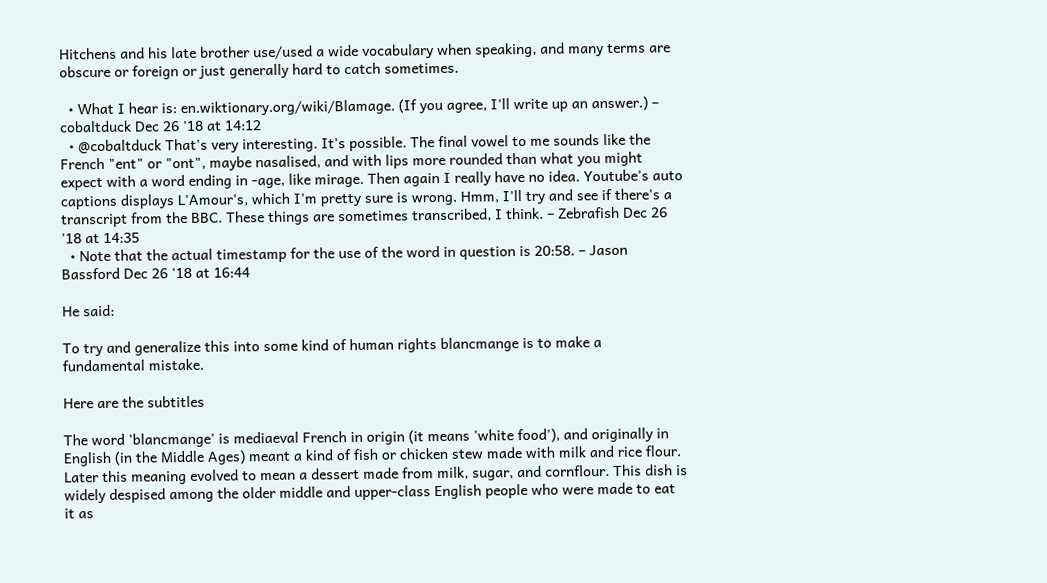Hitchens and his late brother use/used a wide vocabulary when speaking, and many terms are obscure or foreign or just generally hard to catch sometimes.

  • What I hear is: en.wiktionary.org/wiki/Blamage. (If you agree, I'll write up an answer.) – cobaltduck Dec 26 '18 at 14:12
  • @cobaltduck That's very interesting. It's possible. The final vowel to me sounds like the French "ent" or "ont", maybe nasalised, and with lips more rounded than what you might expect with a word ending in -age, like mirage. Then again I really have no idea. Youtube's auto captions displays L'Amour's, which I'm pretty sure is wrong. Hmm, I'll try and see if there's a transcript from the BBC. These things are sometimes transcribed, I think. – Zebrafish Dec 26 '18 at 14:35
  • Note that the actual timestamp for the use of the word in question is 20:58. – Jason Bassford Dec 26 '18 at 16:44

He said:

To try and generalize this into some kind of human rights blancmange is to make a fundamental mistake.

Here are the subtitles

The word 'blancmange' is mediaeval French in origin (it means 'white food'), and originally in English (in the Middle Ages) meant a kind of fish or chicken stew made with milk and rice flour. Later this meaning evolved to mean a dessert made from milk, sugar, and cornflour. This dish is widely despised among the older middle and upper-class English people who were made to eat it as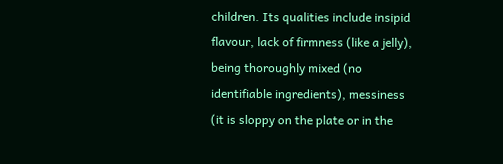children. Its qualities include insipid flavour, lack of firmness (like a jelly), being thoroughly mixed (no identifiable ingredients), messiness (it is sloppy on the plate or in the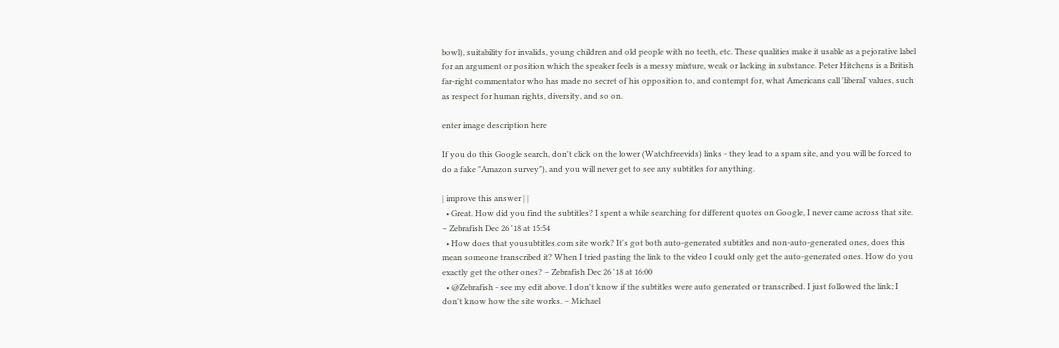bowl), suitability for invalids, young children and old people with no teeth, etc. These qualities make it usable as a pejorative label for an argument or position which the speaker feels is a messy mixture, weak or lacking in substance. Peter Hitchens is a British far-right commentator who has made no secret of his opposition to, and contempt for, what Americans call 'liberal' values, such as respect for human rights, diversity, and so on.

enter image description here

If you do this Google search, don't click on the lower (Watchfreevids) links - they lead to a spam site, and you will be forced to do a fake "Amazon survey"), and you will never get to see any subtitles for anything.

| improve this answer | |
  • Great. How did you find the subtitles? I spent a while searching for different quotes on Google, I never came across that site. – Zebrafish Dec 26 '18 at 15:54
  • How does that yousubtitles.com site work? It's got both auto-generated subtitles and non-auto-generated ones, does this mean someone transcribed it? When I tried pasting the link to the video I could only get the auto-generated ones. How do you exactly get the other ones? – Zebrafish Dec 26 '18 at 16:00
  • @Zebrafish - see my edit above. I don't know if the subtitles were auto generated or transcribed. I just followed the link; I don't know how the site works. – Michael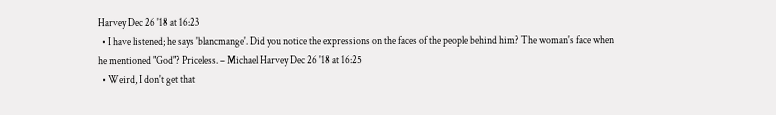Harvey Dec 26 '18 at 16:23
  • I have listened; he says 'blancmange'. Did you notice the expressions on the faces of the people behind him? The woman's face when he mentioned "God"? Priceless. – Michael Harvey Dec 26 '18 at 16:25
  • Weird, I don't get that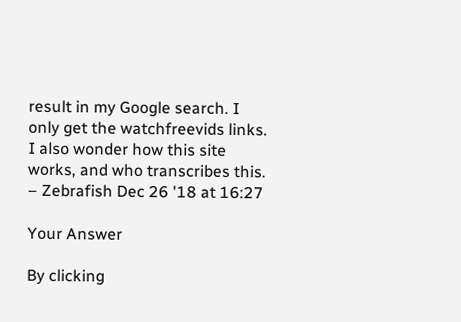result in my Google search. I only get the watchfreevids links. I also wonder how this site works, and who transcribes this. – Zebrafish Dec 26 '18 at 16:27

Your Answer

By clicking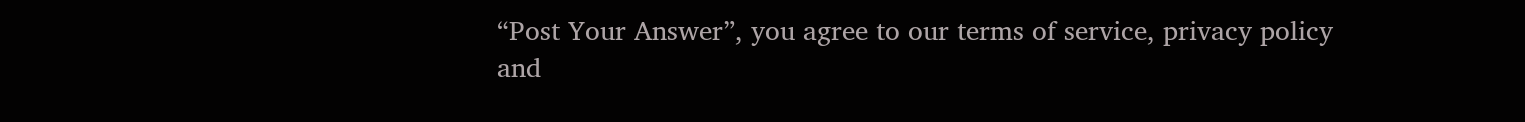“Post Your Answer”, you agree to our terms of service, privacy policy and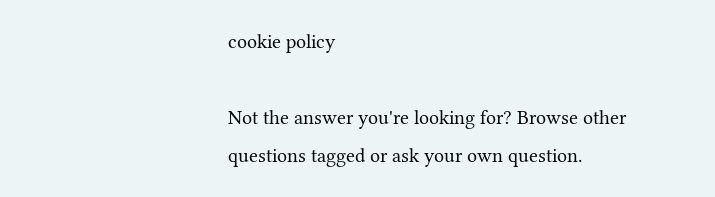cookie policy

Not the answer you're looking for? Browse other questions tagged or ask your own question.